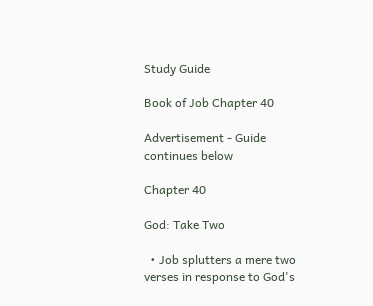Study Guide

Book of Job Chapter 40

Advertisement - Guide continues below

Chapter 40

God: Take Two

  • Job splutters a mere two verses in response to God's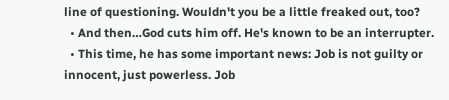line of questioning. Wouldn't you be a little freaked out, too?
  • And then…God cuts him off. He's known to be an interrupter.
  • This time, he has some important news: Job is not guilty or innocent, just powerless. Job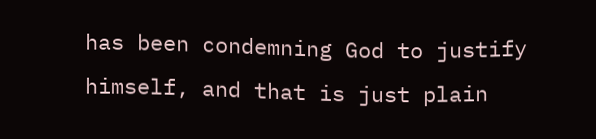has been condemning God to justify himself, and that is just plain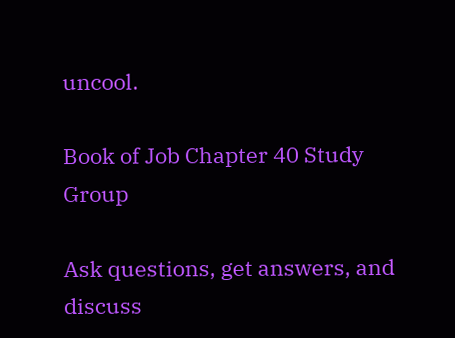uncool.

Book of Job Chapter 40 Study Group

Ask questions, get answers, and discuss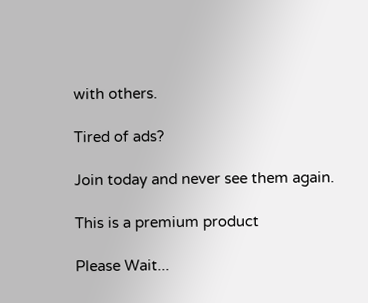with others.

Tired of ads?

Join today and never see them again.

This is a premium product

Please Wait...